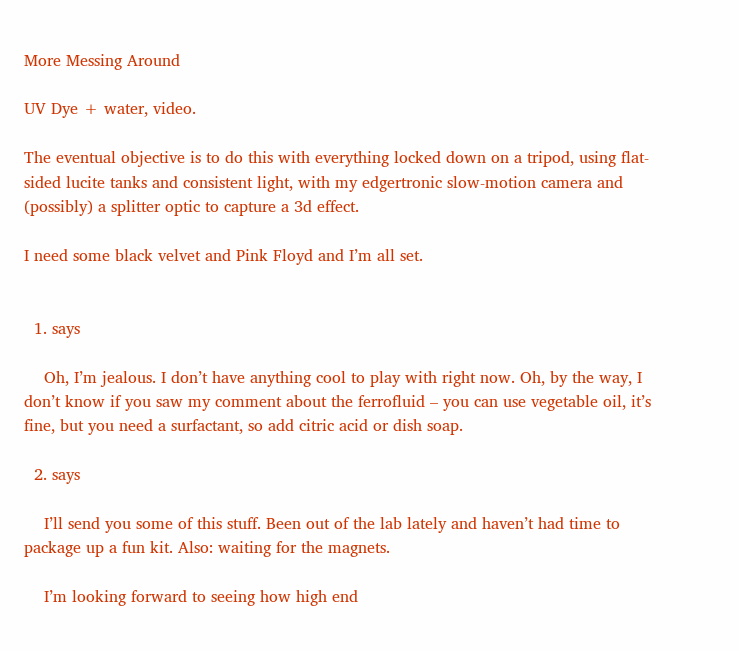More Messing Around

UV Dye + water, video.

The eventual objective is to do this with everything locked down on a tripod, using flat-sided lucite tanks and consistent light, with my edgertronic slow-motion camera and (possibly) a splitter optic to capture a 3d effect.

I need some black velvet and Pink Floyd and I’m all set.


  1. says

    Oh, I’m jealous. I don’t have anything cool to play with right now. Oh, by the way, I don’t know if you saw my comment about the ferrofluid – you can use vegetable oil, it’s fine, but you need a surfactant, so add citric acid or dish soap.

  2. says

    I’ll send you some of this stuff. Been out of the lab lately and haven’t had time to package up a fun kit. Also: waiting for the magnets.

    I’m looking forward to seeing how high end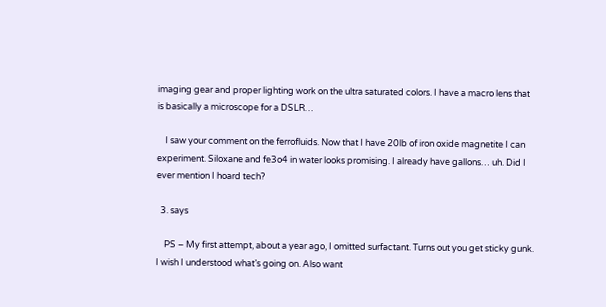imaging gear and proper lighting work on the ultra saturated colors. I have a macro lens that is basically a microscope for a DSLR…

    I saw your comment on the ferrofluids. Now that I have 20lb of iron oxide magnetite I can experiment. Siloxane and fe3o4 in water looks promising. I already have gallons… uh. Did I ever mention I hoard tech?

  3. says

    PS – My first attempt, about a year ago, I omitted surfactant. Turns out you get sticky gunk. I wish I understood what’s going on. Also want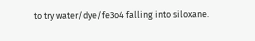to try water/dye/fe3o4 falling into siloxane.